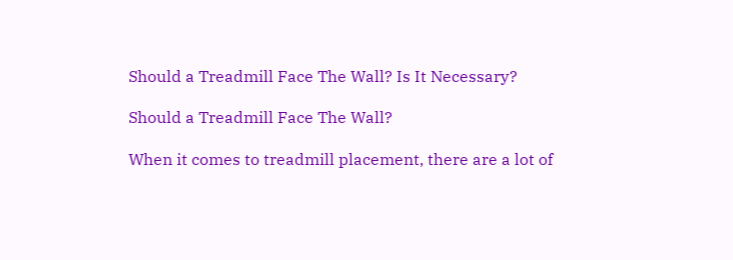Should a Treadmill Face The Wall? Is It Necessary?

Should a Treadmill Face The Wall?

When it comes to treadmill placement, there are a lot of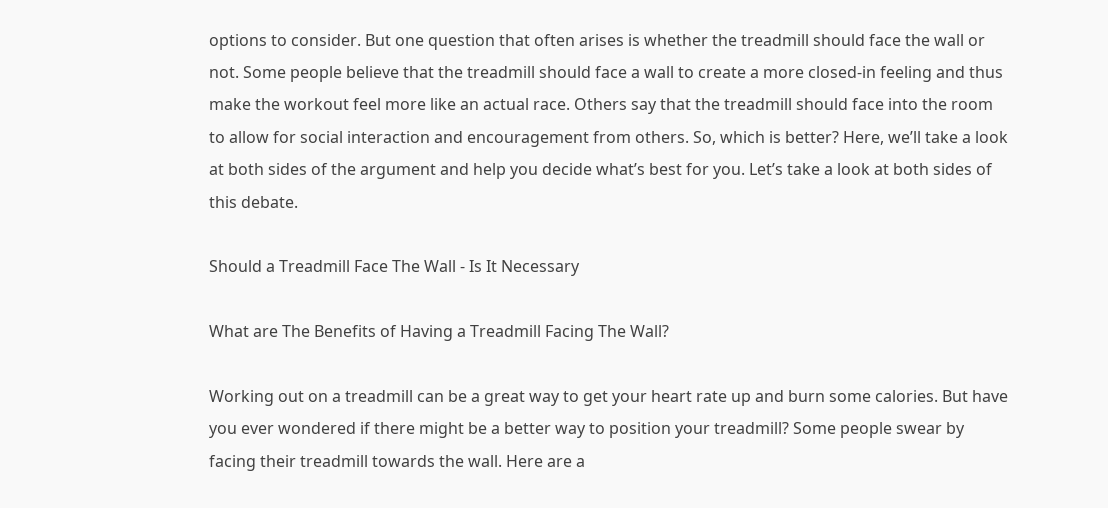options to consider. But one question that often arises is whether the treadmill should face the wall or not. Some people believe that the treadmill should face a wall to create a more closed-in feeling and thus make the workout feel more like an actual race. Others say that the treadmill should face into the room to allow for social interaction and encouragement from others. So, which is better? Here, we’ll take a look at both sides of the argument and help you decide what’s best for you. Let’s take a look at both sides of this debate.

Should a Treadmill Face The Wall - Is It Necessary

What are The Benefits of Having a Treadmill Facing The Wall?

Working out on a treadmill can be a great way to get your heart rate up and burn some calories. But have you ever wondered if there might be a better way to position your treadmill? Some people swear by facing their treadmill towards the wall. Here are a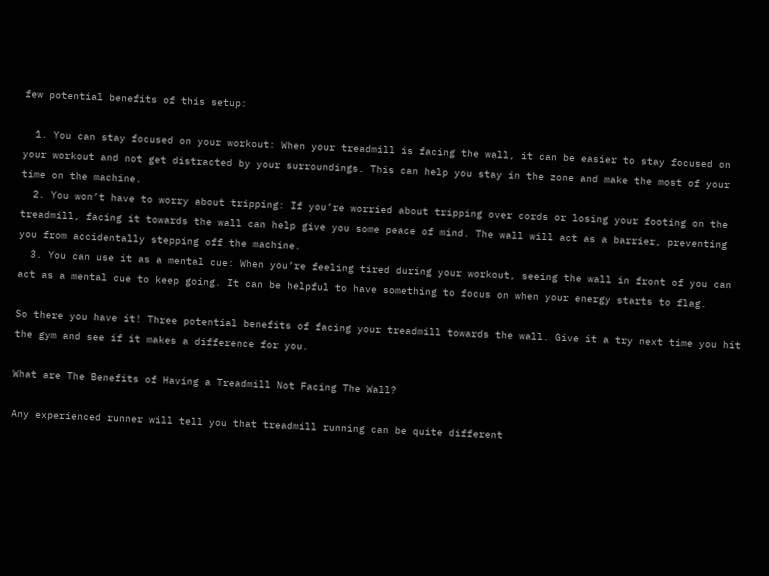few potential benefits of this setup:

  1. You can stay focused on your workout: When your treadmill is facing the wall, it can be easier to stay focused on your workout and not get distracted by your surroundings. This can help you stay in the zone and make the most of your time on the machine.
  2. You won’t have to worry about tripping: If you’re worried about tripping over cords or losing your footing on the treadmill, facing it towards the wall can help give you some peace of mind. The wall will act as a barrier, preventing you from accidentally stepping off the machine.
  3. You can use it as a mental cue: When you’re feeling tired during your workout, seeing the wall in front of you can act as a mental cue to keep going. It can be helpful to have something to focus on when your energy starts to flag.

So there you have it! Three potential benefits of facing your treadmill towards the wall. Give it a try next time you hit the gym and see if it makes a difference for you.

What are The Benefits of Having a Treadmill Not Facing The Wall?

Any experienced runner will tell you that treadmill running can be quite different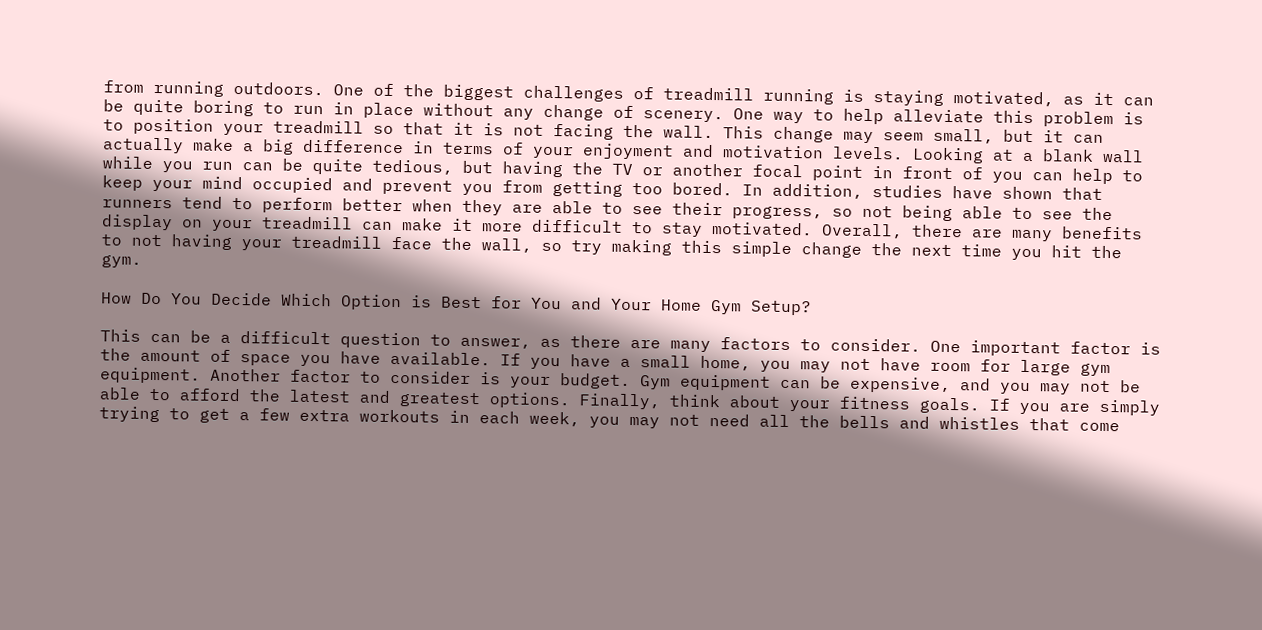from running outdoors. One of the biggest challenges of treadmill running is staying motivated, as it can be quite boring to run in place without any change of scenery. One way to help alleviate this problem is to position your treadmill so that it is not facing the wall. This change may seem small, but it can actually make a big difference in terms of your enjoyment and motivation levels. Looking at a blank wall while you run can be quite tedious, but having the TV or another focal point in front of you can help to keep your mind occupied and prevent you from getting too bored. In addition, studies have shown that runners tend to perform better when they are able to see their progress, so not being able to see the display on your treadmill can make it more difficult to stay motivated. Overall, there are many benefits to not having your treadmill face the wall, so try making this simple change the next time you hit the gym.

How Do You Decide Which Option is Best for You and Your Home Gym Setup?

This can be a difficult question to answer, as there are many factors to consider. One important factor is the amount of space you have available. If you have a small home, you may not have room for large gym equipment. Another factor to consider is your budget. Gym equipment can be expensive, and you may not be able to afford the latest and greatest options. Finally, think about your fitness goals. If you are simply trying to get a few extra workouts in each week, you may not need all the bells and whistles that come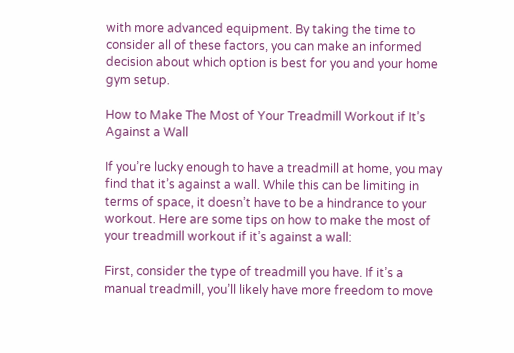with more advanced equipment. By taking the time to consider all of these factors, you can make an informed decision about which option is best for you and your home gym setup.

How to Make The Most of Your Treadmill Workout if It’s Against a Wall

If you’re lucky enough to have a treadmill at home, you may find that it’s against a wall. While this can be limiting in terms of space, it doesn’t have to be a hindrance to your workout. Here are some tips on how to make the most of your treadmill workout if it’s against a wall:

First, consider the type of treadmill you have. If it’s a manual treadmill, you’ll likely have more freedom to move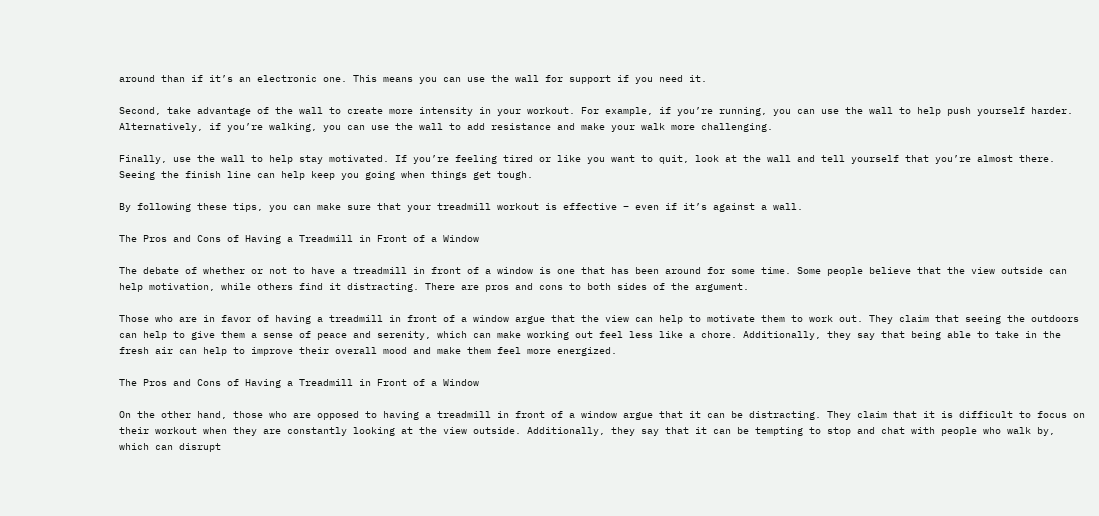around than if it’s an electronic one. This means you can use the wall for support if you need it.

Second, take advantage of the wall to create more intensity in your workout. For example, if you’re running, you can use the wall to help push yourself harder. Alternatively, if you’re walking, you can use the wall to add resistance and make your walk more challenging.

Finally, use the wall to help stay motivated. If you’re feeling tired or like you want to quit, look at the wall and tell yourself that you’re almost there. Seeing the finish line can help keep you going when things get tough.

By following these tips, you can make sure that your treadmill workout is effective – even if it’s against a wall.

The Pros and Cons of Having a Treadmill in Front of a Window

The debate of whether or not to have a treadmill in front of a window is one that has been around for some time. Some people believe that the view outside can help motivation, while others find it distracting. There are pros and cons to both sides of the argument.

Those who are in favor of having a treadmill in front of a window argue that the view can help to motivate them to work out. They claim that seeing the outdoors can help to give them a sense of peace and serenity, which can make working out feel less like a chore. Additionally, they say that being able to take in the fresh air can help to improve their overall mood and make them feel more energized.

The Pros and Cons of Having a Treadmill in Front of a Window

On the other hand, those who are opposed to having a treadmill in front of a window argue that it can be distracting. They claim that it is difficult to focus on their workout when they are constantly looking at the view outside. Additionally, they say that it can be tempting to stop and chat with people who walk by, which can disrupt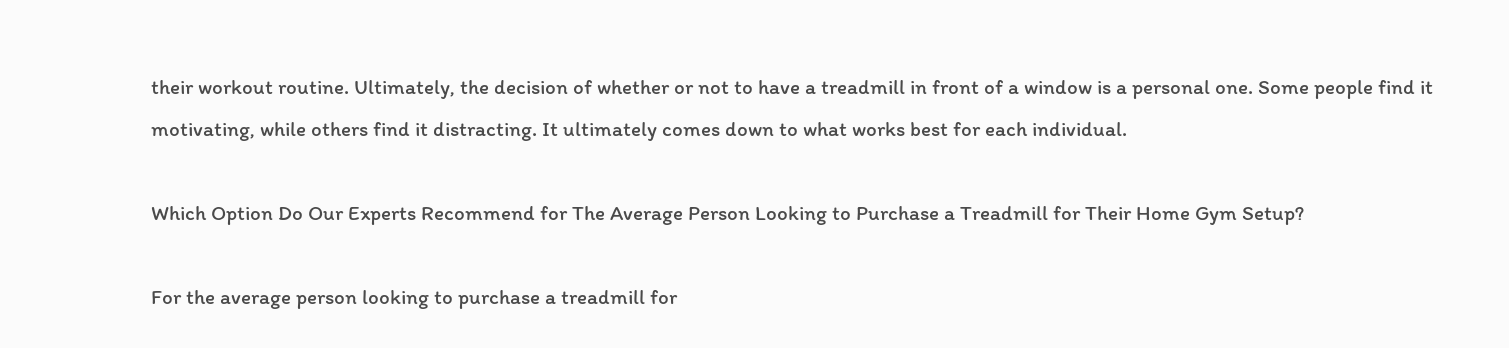their workout routine. Ultimately, the decision of whether or not to have a treadmill in front of a window is a personal one. Some people find it motivating, while others find it distracting. It ultimately comes down to what works best for each individual.

Which Option Do Our Experts Recommend for The Average Person Looking to Purchase a Treadmill for Their Home Gym Setup?

For the average person looking to purchase a treadmill for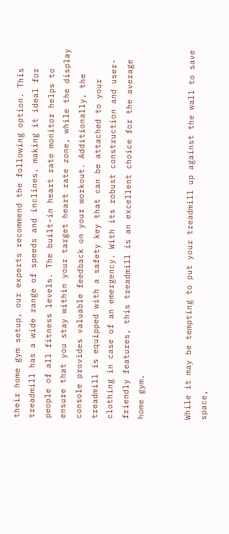their home gym setup, our experts recommend the following option. This treadmill has a wide range of speeds and inclines, making it ideal for people of all fitness levels. The built-in heart rate monitor helps to ensure that you stay within your target heart rate zone, while the display console provides valuable feedback on your workout. Additionally, the treadmill is equipped with a safety key that can be attached to your clothing in case of an emergency. With its robust construction and user-friendly features, this treadmill is an excellent choice for the average home gym.


While it may be tempting to put your treadmill up against the wall to save space,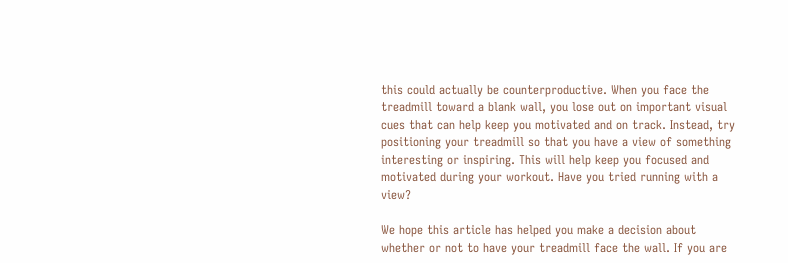this could actually be counterproductive. When you face the treadmill toward a blank wall, you lose out on important visual cues that can help keep you motivated and on track. Instead, try positioning your treadmill so that you have a view of something interesting or inspiring. This will help keep you focused and motivated during your workout. Have you tried running with a view?

We hope this article has helped you make a decision about whether or not to have your treadmill face the wall. If you are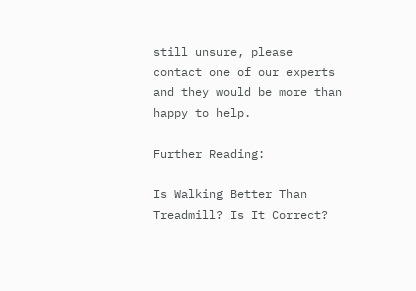still unsure, please contact one of our experts and they would be more than happy to help.

Further Reading:

Is Walking Better Than Treadmill? Is It Correct?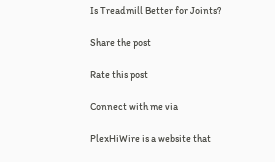Is Treadmill Better for Joints?

Share the post

Rate this post

Connect with me via

PlexHiWire is a website that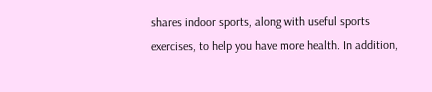shares indoor sports, along with useful sports exercises, to help you have more health. In addition,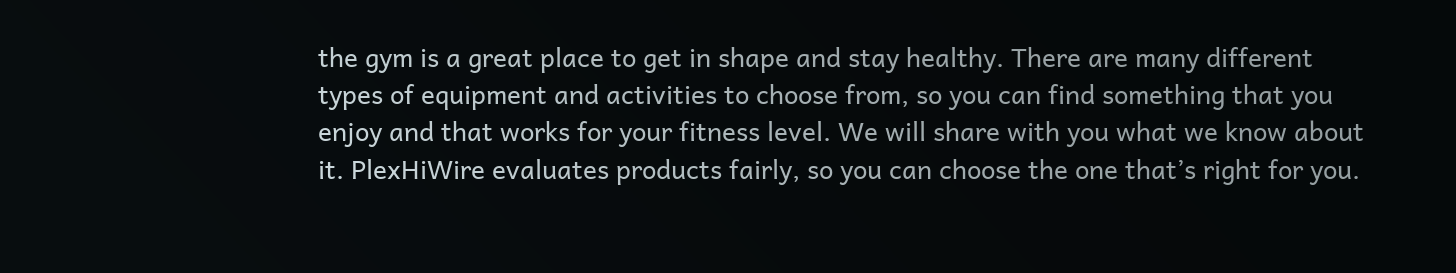the gym is a great place to get in shape and stay healthy. There are many different types of equipment and activities to choose from, so you can find something that you enjoy and that works for your fitness level. We will share with you what we know about it. PlexHiWire evaluates products fairly, so you can choose the one that’s right for you.